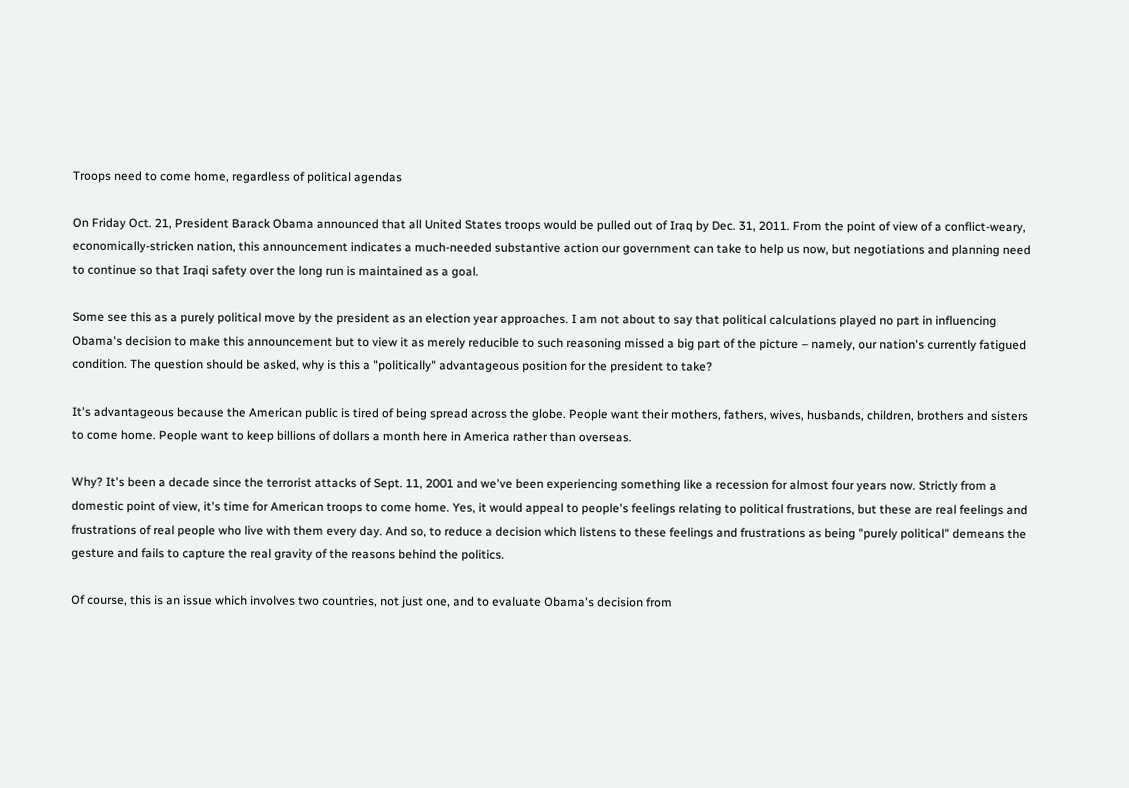Troops need to come home, regardless of political agendas

On Friday Oct. 21, President Barack Obama announced that all United States troops would be pulled out of Iraq by Dec. 31, 2011. From the point of view of a conflict-weary, economically-stricken nation, this announcement indicates a much-needed substantive action our government can take to help us now, but negotiations and planning need to continue so that Iraqi safety over the long run is maintained as a goal.

Some see this as a purely political move by the president as an election year approaches. I am not about to say that political calculations played no part in influencing Obama's decision to make this announcement but to view it as merely reducible to such reasoning missed a big part of the picture – namely, our nation's currently fatigued condition. The question should be asked, why is this a "politically" advantageous position for the president to take?

It's advantageous because the American public is tired of being spread across the globe. People want their mothers, fathers, wives, husbands, children, brothers and sisters to come home. People want to keep billions of dollars a month here in America rather than overseas.

Why? It's been a decade since the terrorist attacks of Sept. 11, 2001 and we've been experiencing something like a recession for almost four years now. Strictly from a domestic point of view, it's time for American troops to come home. Yes, it would appeal to people's feelings relating to political frustrations, but these are real feelings and frustrations of real people who live with them every day. And so, to reduce a decision which listens to these feelings and frustrations as being "purely political" demeans the gesture and fails to capture the real gravity of the reasons behind the politics.

Of course, this is an issue which involves two countries, not just one, and to evaluate Obama's decision from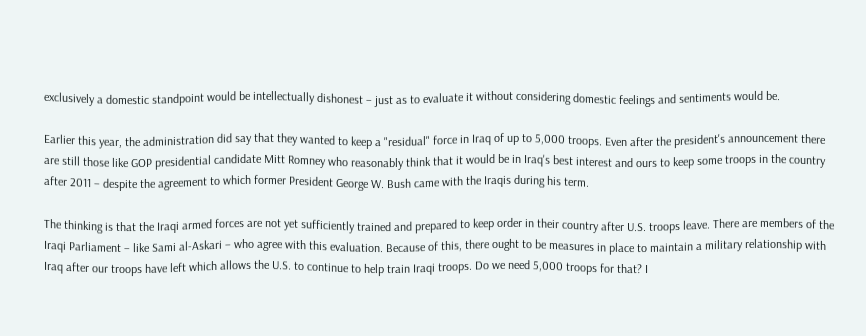exclusively a domestic standpoint would be intellectually dishonest – just as to evaluate it without considering domestic feelings and sentiments would be.

Earlier this year, the administration did say that they wanted to keep a "residual" force in Iraq of up to 5,000 troops. Even after the president's announcement there are still those like GOP presidential candidate Mitt Romney who reasonably think that it would be in Iraq's best interest and ours to keep some troops in the country after 2011 – despite the agreement to which former President George W. Bush came with the Iraqis during his term.

The thinking is that the Iraqi armed forces are not yet sufficiently trained and prepared to keep order in their country after U.S. troops leave. There are members of the Iraqi Parliament – like Sami al-Askari – who agree with this evaluation. Because of this, there ought to be measures in place to maintain a military relationship with Iraq after our troops have left which allows the U.S. to continue to help train Iraqi troops. Do we need 5,000 troops for that? I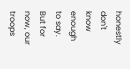honestly don't know enough to say. But for now, our troops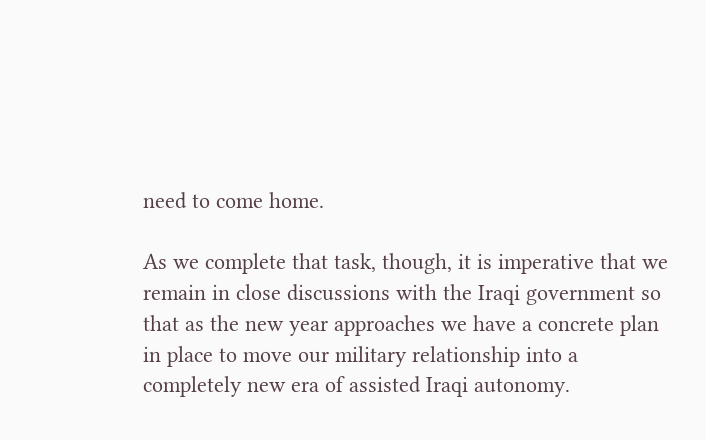need to come home.

As we complete that task, though, it is imperative that we remain in close discussions with the Iraqi government so that as the new year approaches we have a concrete plan in place to move our military relationship into a completely new era of assisted Iraqi autonomy.